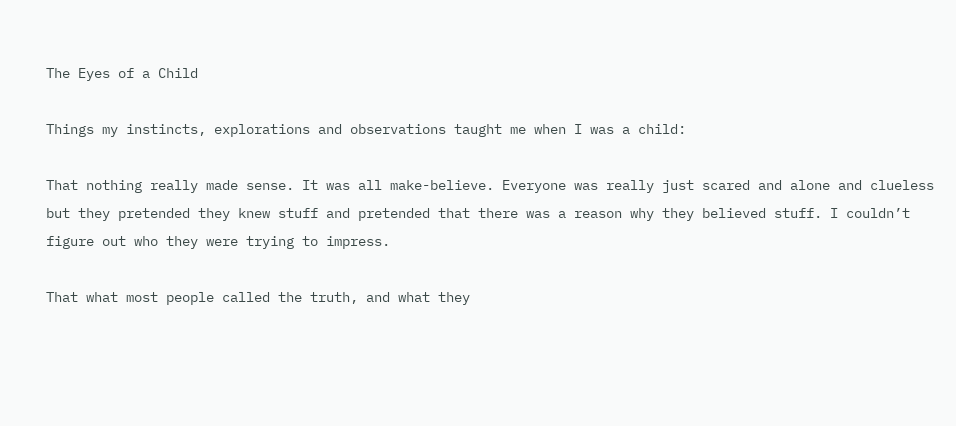The Eyes of a Child

Things my instincts, explorations and observations taught me when I was a child:

That nothing really made sense. It was all make-believe. Everyone was really just scared and alone and clueless but they pretended they knew stuff and pretended that there was a reason why they believed stuff. I couldn’t figure out who they were trying to impress.

That what most people called the truth, and what they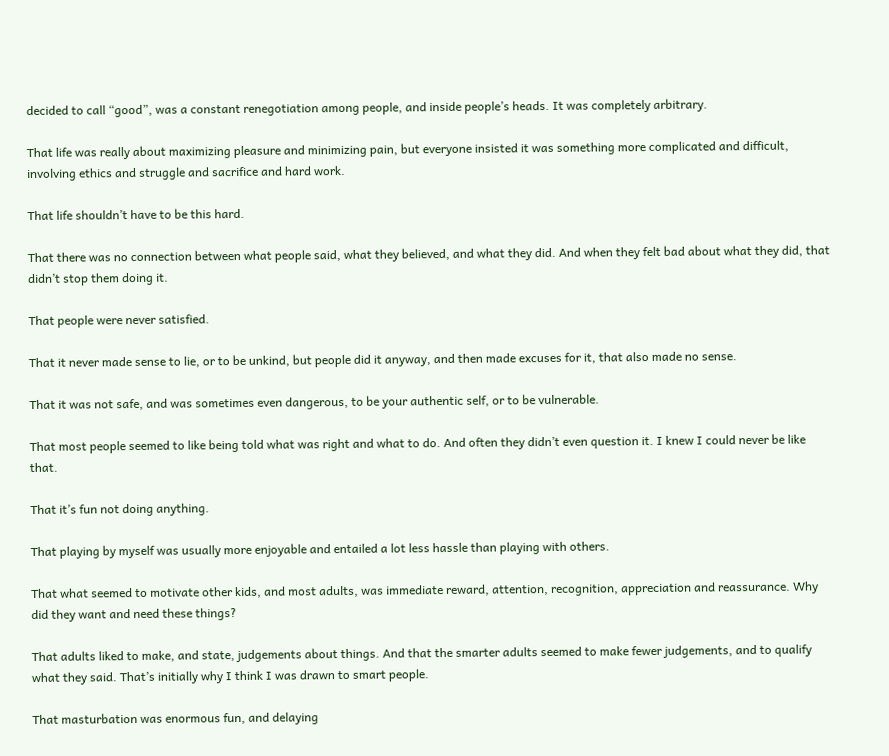decided to call “good”, was a constant renegotiation among people, and inside people’s heads. It was completely arbitrary.

That life was really about maximizing pleasure and minimizing pain, but everyone insisted it was something more complicated and difficult, involving ethics and struggle and sacrifice and hard work.

That life shouldn’t have to be this hard.

That there was no connection between what people said, what they believed, and what they did. And when they felt bad about what they did, that didn’t stop them doing it.

That people were never satisfied.

That it never made sense to lie, or to be unkind, but people did it anyway, and then made excuses for it, that also made no sense.

That it was not safe, and was sometimes even dangerous, to be your authentic self, or to be vulnerable.

That most people seemed to like being told what was right and what to do. And often they didn’t even question it. I knew I could never be like that.

That it’s fun not doing anything.

That playing by myself was usually more enjoyable and entailed a lot less hassle than playing with others.

That what seemed to motivate other kids, and most adults, was immediate reward, attention, recognition, appreciation and reassurance. Why did they want and need these things?

That adults liked to make, and state, judgements about things. And that the smarter adults seemed to make fewer judgements, and to qualify what they said. That’s initially why I think I was drawn to smart people.

That masturbation was enormous fun, and delaying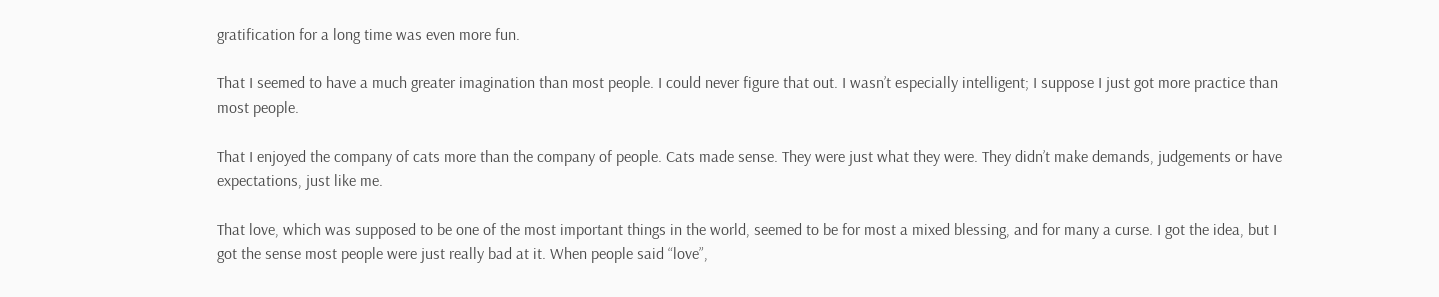gratification for a long time was even more fun.

That I seemed to have a much greater imagination than most people. I could never figure that out. I wasn’t especially intelligent; I suppose I just got more practice than most people.

That I enjoyed the company of cats more than the company of people. Cats made sense. They were just what they were. They didn’t make demands, judgements or have expectations, just like me.

That love, which was supposed to be one of the most important things in the world, seemed to be for most a mixed blessing, and for many a curse. I got the idea, but I got the sense most people were just really bad at it. When people said “love”,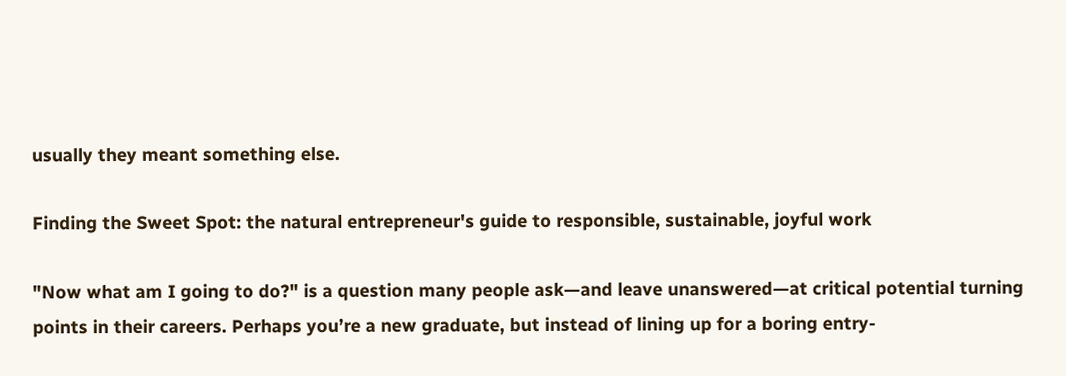usually they meant something else.

Finding the Sweet Spot: the natural entrepreneur's guide to responsible, sustainable, joyful work

"Now what am I going to do?" is a question many people ask—and leave unanswered—at critical potential turning points in their careers. Perhaps you’re a new graduate, but instead of lining up for a boring entry-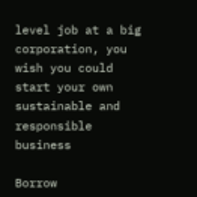level job at a big corporation, you wish you could start your own sustainable and responsible business

Borrow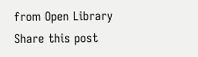from Open Library
Share this post